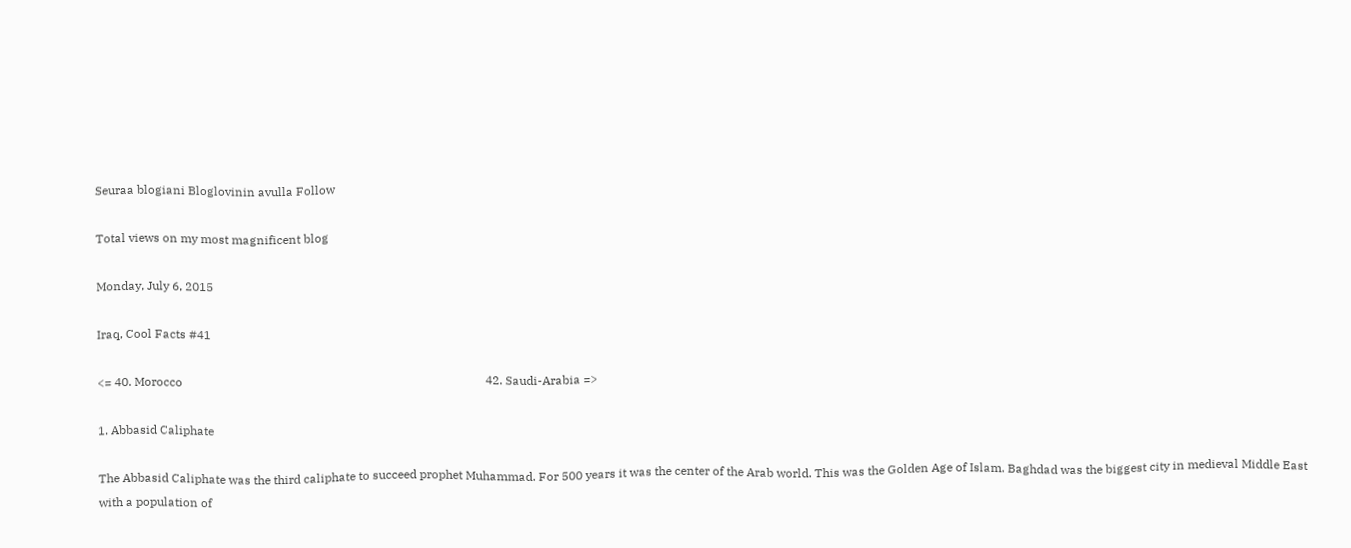Seuraa blogiani Bloglovinin avulla Follow

Total views on my most magnificent blog

Monday, July 6, 2015

Iraq, Cool Facts #41

<= 40. Morocco                                                                                                     42. Saudi-Arabia =>

1. Abbasid Caliphate

The Abbasid Caliphate was the third caliphate to succeed prophet Muhammad. For 500 years it was the center of the Arab world. This was the Golden Age of Islam. Baghdad was the biggest city in medieval Middle East with a population of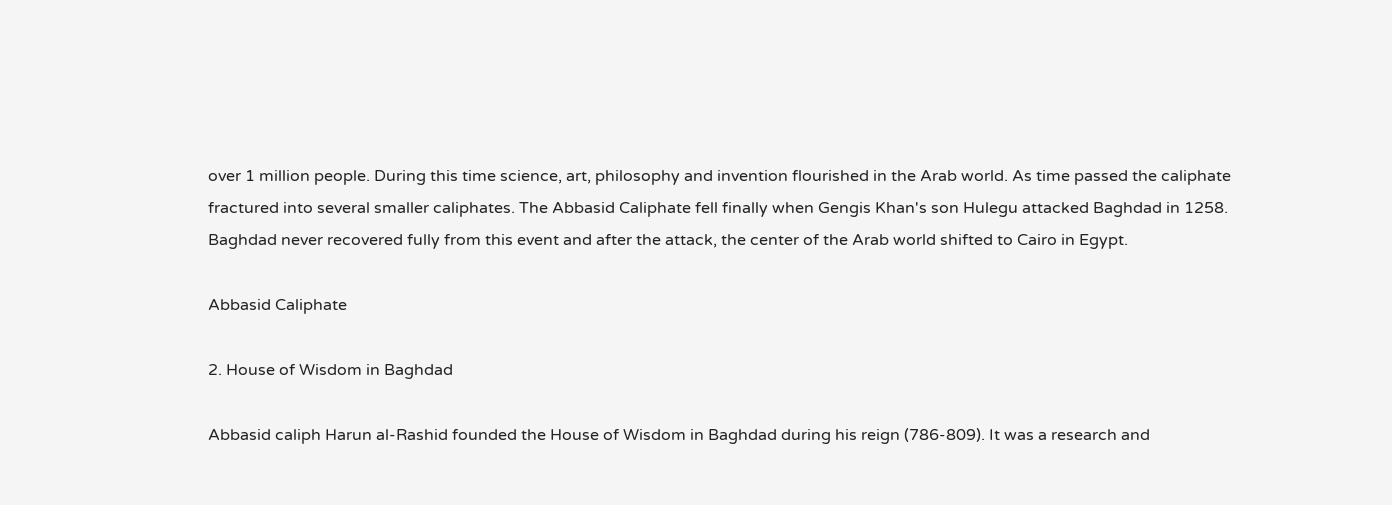over 1 million people. During this time science, art, philosophy and invention flourished in the Arab world. As time passed the caliphate fractured into several smaller caliphates. The Abbasid Caliphate fell finally when Gengis Khan's son Hulegu attacked Baghdad in 1258. Baghdad never recovered fully from this event and after the attack, the center of the Arab world shifted to Cairo in Egypt.

Abbasid Caliphate

2. House of Wisdom in Baghdad

Abbasid caliph Harun al-Rashid founded the House of Wisdom in Baghdad during his reign (786-809). It was a research and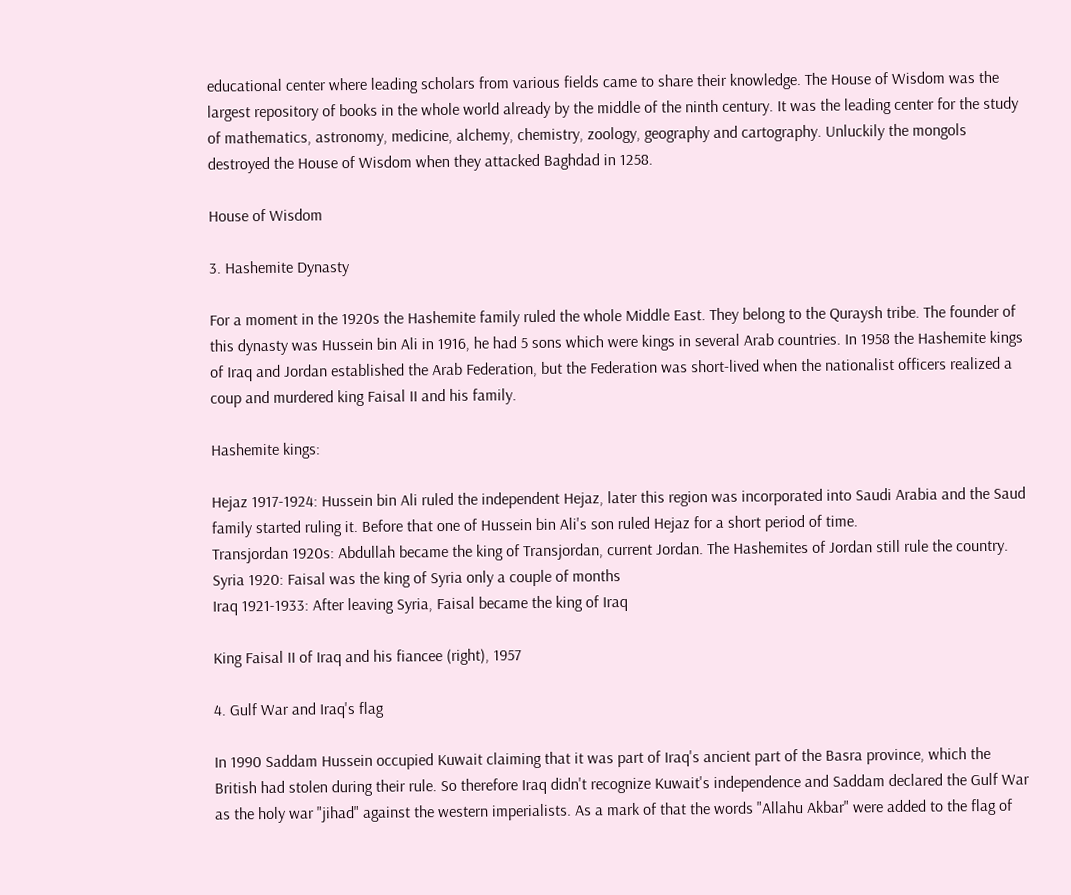educational center where leading scholars from various fields came to share their knowledge. The House of Wisdom was the largest repository of books in the whole world already by the middle of the ninth century. It was the leading center for the study of mathematics, astronomy, medicine, alchemy, chemistry, zoology, geography and cartography. Unluckily the mongols destroyed the House of Wisdom when they attacked Baghdad in 1258.

House of Wisdom

3. Hashemite Dynasty

For a moment in the 1920s the Hashemite family ruled the whole Middle East. They belong to the Quraysh tribe. The founder of this dynasty was Hussein bin Ali in 1916, he had 5 sons which were kings in several Arab countries. In 1958 the Hashemite kings of Iraq and Jordan established the Arab Federation, but the Federation was short-lived when the nationalist officers realized a coup and murdered king Faisal II and his family.

Hashemite kings:

Hejaz 1917-1924: Hussein bin Ali ruled the independent Hejaz, later this region was incorporated into Saudi Arabia and the Saud family started ruling it. Before that one of Hussein bin Ali's son ruled Hejaz for a short period of time.
Transjordan 1920s: Abdullah became the king of Transjordan, current Jordan. The Hashemites of Jordan still rule the country.
Syria 1920: Faisal was the king of Syria only a couple of months
Iraq 1921-1933: After leaving Syria, Faisal became the king of Iraq

King Faisal II of Iraq and his fiancee (right), 1957

4. Gulf War and Iraq's flag

In 1990 Saddam Hussein occupied Kuwait claiming that it was part of Iraq's ancient part of the Basra province, which the British had stolen during their rule. So therefore Iraq didn't recognize Kuwait's independence and Saddam declared the Gulf War as the holy war "jihad" against the western imperialists. As a mark of that the words "Allahu Akbar" were added to the flag of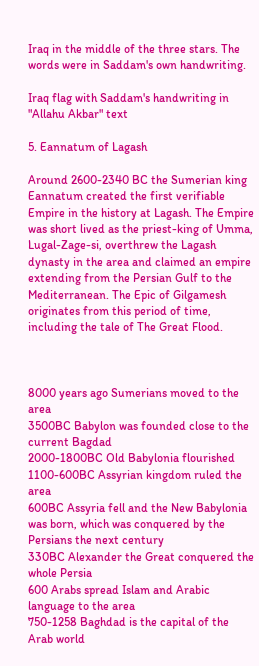Iraq in the middle of the three stars. The words were in Saddam's own handwriting.

Iraq flag with Saddam's handwriting in "Allahu Akbar" text

5. Eannatum of Lagash

Around 2600-2340 BC the Sumerian king Eannatum created the first verifiable Empire in the history at Lagash. The Empire was short lived as the priest-king of Umma, Lugal-Zage-si, overthrew the Lagash dynasty in the area and claimed an empire extending from the Persian Gulf to the Mediterranean. The Epic of Gilgamesh originates from this period of time, including the tale of The Great Flood.



8000 years ago Sumerians moved to the area
3500BC Babylon was founded close to the current Bagdad
2000-1800BC Old Babylonia flourished
1100-600BC Assyrian kingdom ruled the area
600BC Assyria fell and the New Babylonia was born, which was conquered by the Persians the next century
330BC Alexander the Great conquered the whole Persia
600 Arabs spread Islam and Arabic language to the area
750-1258 Baghdad is the capital of the Arab world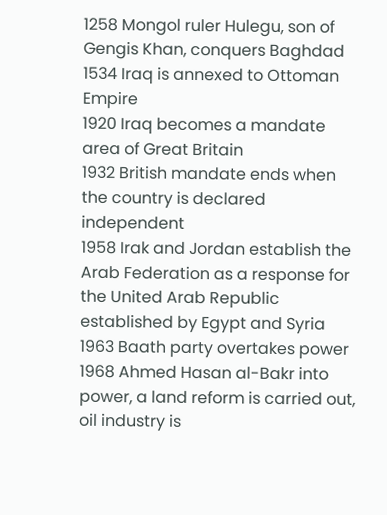1258 Mongol ruler Hulegu, son of Gengis Khan, conquers Baghdad
1534 Iraq is annexed to Ottoman Empire
1920 Iraq becomes a mandate area of Great Britain
1932 British mandate ends when the country is declared independent
1958 Irak and Jordan establish the Arab Federation as a response for the United Arab Republic established by Egypt and Syria
1963 Baath party overtakes power
1968 Ahmed Hasan al-Bakr into power, a land reform is carried out, oil industry is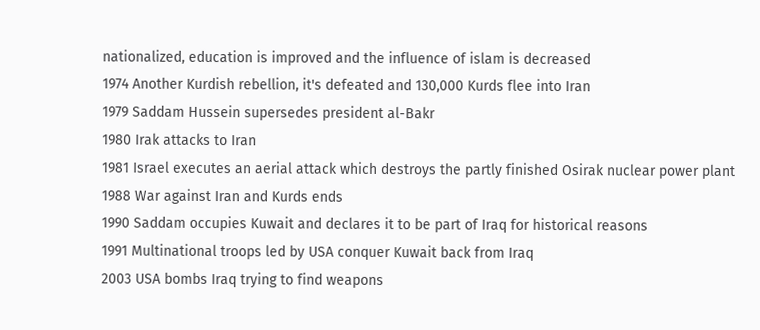nationalized, education is improved and the influence of islam is decreased
1974 Another Kurdish rebellion, it's defeated and 130,000 Kurds flee into Iran
1979 Saddam Hussein supersedes president al-Bakr
1980 Irak attacks to Iran
1981 Israel executes an aerial attack which destroys the partly finished Osirak nuclear power plant
1988 War against Iran and Kurds ends
1990 Saddam occupies Kuwait and declares it to be part of Iraq for historical reasons
1991 Multinational troops led by USA conquer Kuwait back from Iraq
2003 USA bombs Iraq trying to find weapons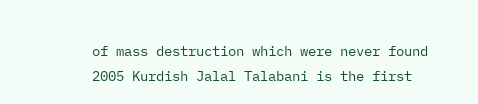of mass destruction which were never found
2005 Kurdish Jalal Talabani is the first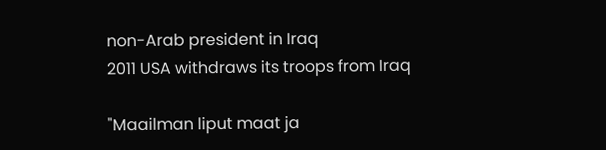non-Arab president in Iraq
2011 USA withdraws its troops from Iraq

"Maailman liput maat ja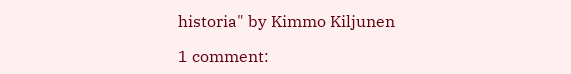historia" by Kimmo Kiljunen

1 comment: